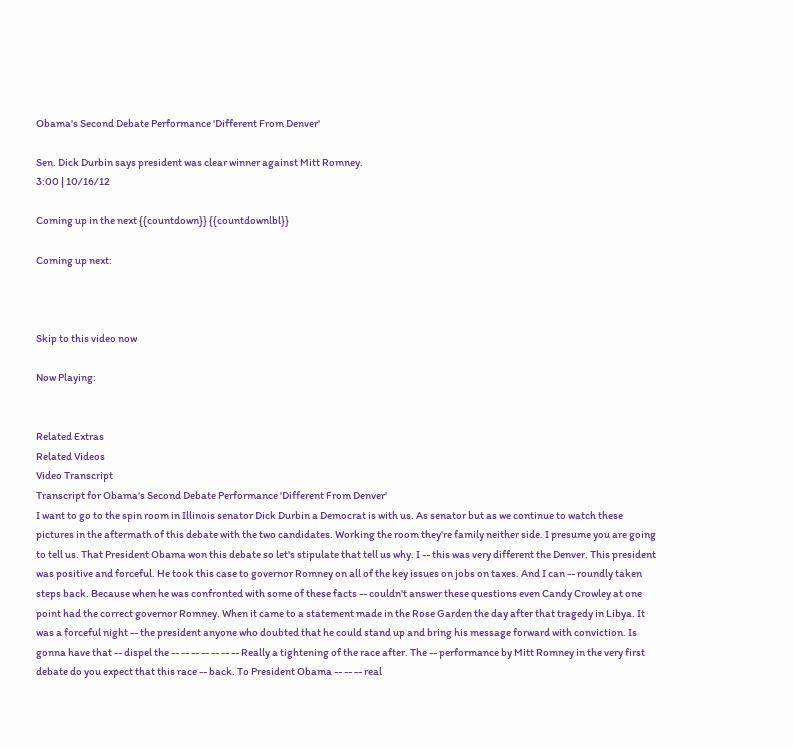Obama's Second Debate Performance 'Different From Denver'

Sen. Dick Durbin says president was clear winner against Mitt Romney.
3:00 | 10/16/12

Coming up in the next {{countdown}} {{countdownlbl}}

Coming up next:



Skip to this video now

Now Playing:


Related Extras
Related Videos
Video Transcript
Transcript for Obama's Second Debate Performance 'Different From Denver'
I want to go to the spin room in Illinois senator Dick Durbin a Democrat is with us. As senator but as we continue to watch these pictures in the aftermath of this debate with the two candidates. Working the room they're family neither side. I presume you are going to tell us. That President Obama won this debate so let's stipulate that tell us why. I -- this was very different the Denver. This president was positive and forceful. He took this case to governor Romney on all of the key issues on jobs on taxes. And I can -- roundly taken steps back. Because when he was confronted with some of these facts -- couldn't answer these questions even Candy Crowley at one point had the correct governor Romney. When it came to a statement made in the Rose Garden the day after that tragedy in Libya. It was a forceful night -- the president anyone who doubted that he could stand up and bring his message forward with conviction. Is gonna have that -- dispel the -- -- -- -- -- -- -- Really a tightening of the race after. The -- performance by Mitt Romney in the very first debate do you expect that this race -- back. To President Obama -- -- -- real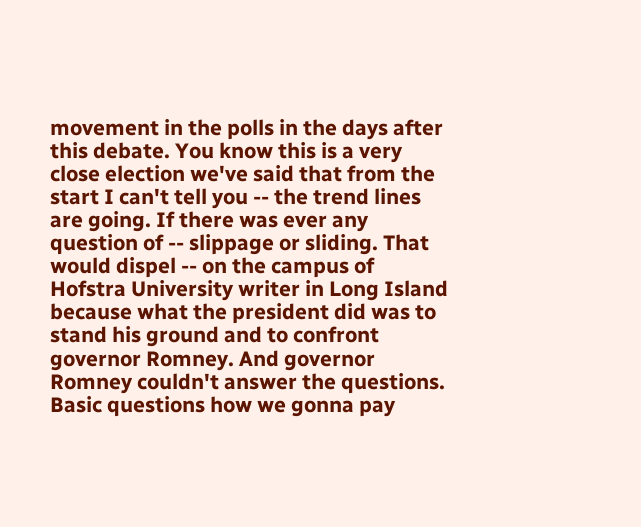movement in the polls in the days after this debate. You know this is a very close election we've said that from the start I can't tell you -- the trend lines are going. If there was ever any question of -- slippage or sliding. That would dispel -- on the campus of Hofstra University writer in Long Island because what the president did was to stand his ground and to confront governor Romney. And governor Romney couldn't answer the questions. Basic questions how we gonna pay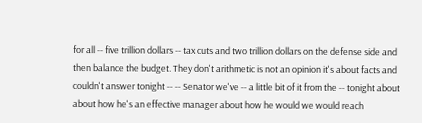for all -- five trillion dollars -- tax cuts and two trillion dollars on the defense side and then balance the budget. They don't arithmetic is not an opinion it's about facts and couldn't answer tonight -- -- Senator we've -- a little bit of it from the -- tonight about about how he's an effective manager about how he would we would reach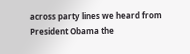across party lines we heard from President Obama the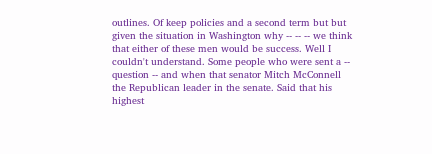outlines. Of keep policies and a second term but but given the situation in Washington why -- -- -- we think that either of these men would be success. Well I couldn't understand. Some people who were sent a -- question -- and when that senator Mitch McConnell the Republican leader in the senate. Said that his highest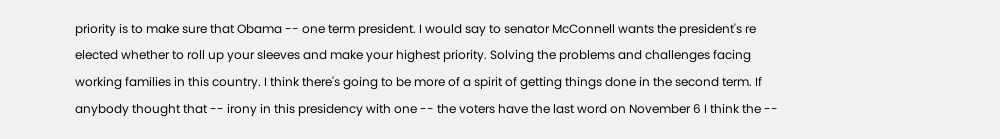priority is to make sure that Obama -- one term president. I would say to senator McConnell wants the president's re elected whether to roll up your sleeves and make your highest priority. Solving the problems and challenges facing working families in this country. I think there's going to be more of a spirit of getting things done in the second term. If anybody thought that -- irony in this presidency with one -- the voters have the last word on November 6 I think the --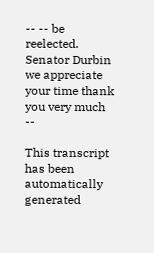-- -- be reelected. Senator Durbin we appreciate your time thank you very much --

This transcript has been automatically generated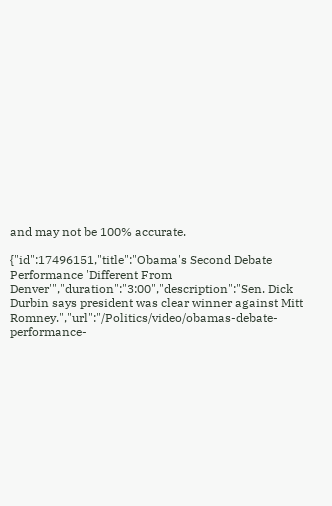and may not be 100% accurate.

{"id":17496151,"title":"Obama's Second Debate Performance 'Different From Denver'","duration":"3:00","description":"Sen. Dick Durbin says president was clear winner against Mitt Romney.","url":"/Politics/video/obamas-debate-performance-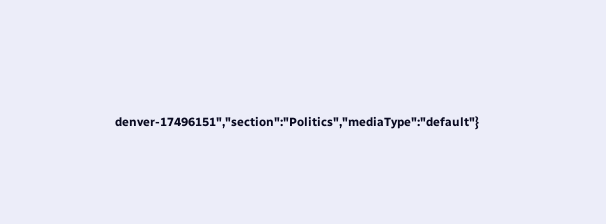denver-17496151","section":"Politics","mediaType":"default"}